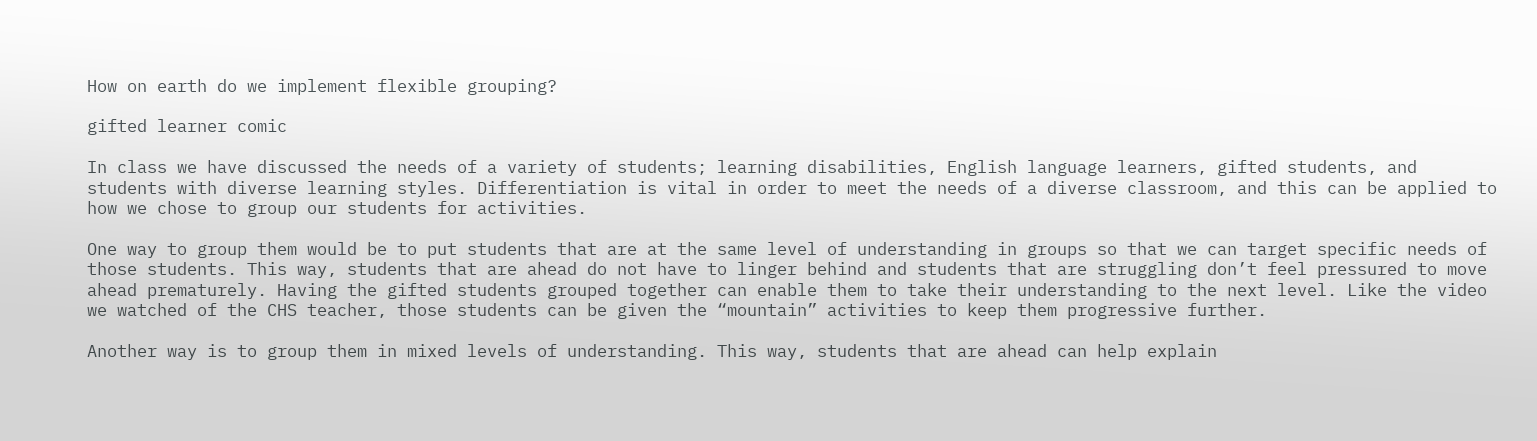How on earth do we implement flexible grouping?

gifted learner comic

In class we have discussed the needs of a variety of students; learning disabilities, English language learners, gifted students, and students with diverse learning styles. Differentiation is vital in order to meet the needs of a diverse classroom, and this can be applied to how we chose to group our students for activities.

One way to group them would be to put students that are at the same level of understanding in groups so that we can target specific needs of those students. This way, students that are ahead do not have to linger behind and students that are struggling don’t feel pressured to move ahead prematurely. Having the gifted students grouped together can enable them to take their understanding to the next level. Like the video we watched of the CHS teacher, those students can be given the “mountain” activities to keep them progressive further.

Another way is to group them in mixed levels of understanding. This way, students that are ahead can help explain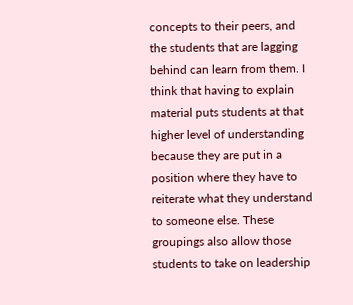concepts to their peers, and the students that are lagging behind can learn from them. I think that having to explain material puts students at that higher level of understanding because they are put in a position where they have to reiterate what they understand to someone else. These groupings also allow those students to take on leadership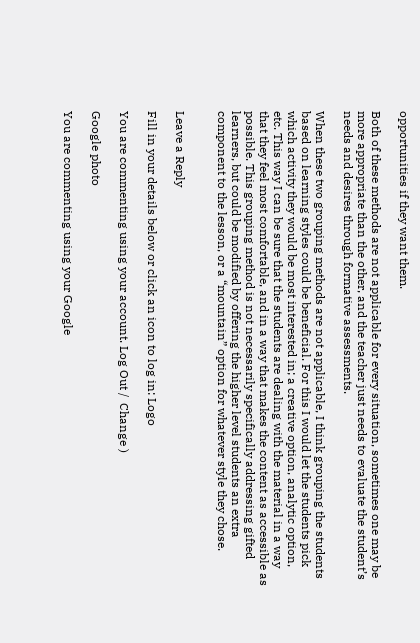opportunities if they want them.

Both of these methods are not applicable for every situation, sometimes one may be more appropriate than the other, and the teacher just needs to evaluate the student’s needs and desires through formative assessments.

When these two grouping methods are not applicable, I think grouping the students based on learning styles could be beneficial. For this I would let the students pick which activity they would be most interested in; a creative option, analytic option, etc. This way I can be sure that the students are dealing with the material in a way that they feel most comfortable, and in a way that makes the content as accessible as possible. This grouping method is not necessarily specifically addressing gifted learners, but could be modified by offering the higher level students an extra component to the lesson, or a “mountain” option for whatever style they chose.


Leave a Reply

Fill in your details below or click an icon to log in: Logo

You are commenting using your account. Log Out /  Change )

Google photo

You are commenting using your Google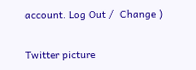account. Log Out /  Change )

Twitter picture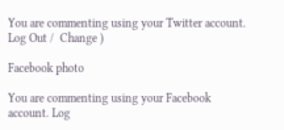You are commenting using your Twitter account. Log Out /  Change )

Facebook photo

You are commenting using your Facebook account. Log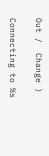Out /  Change )

Connecting to %s